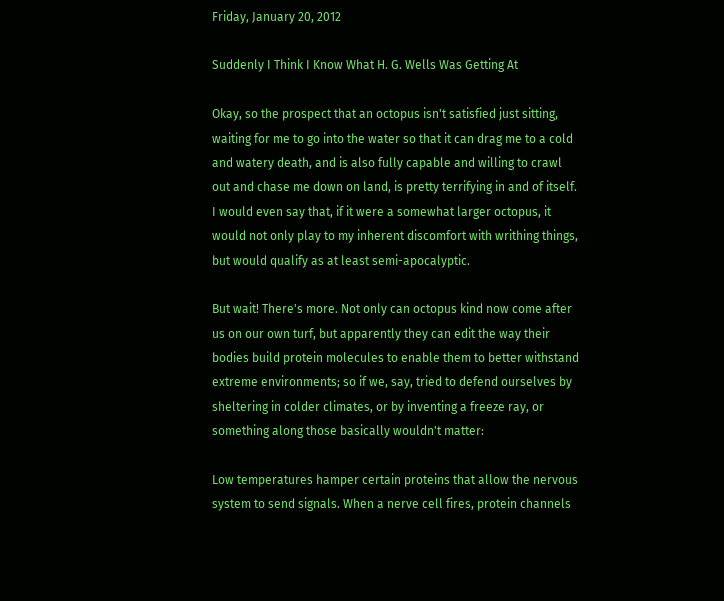Friday, January 20, 2012

Suddenly I Think I Know What H. G. Wells Was Getting At

Okay, so the prospect that an octopus isn't satisfied just sitting, waiting for me to go into the water so that it can drag me to a cold and watery death, and is also fully capable and willing to crawl out and chase me down on land, is pretty terrifying in and of itself. I would even say that, if it were a somewhat larger octopus, it would not only play to my inherent discomfort with writhing things, but would qualify as at least semi-apocalyptic.

But wait! There's more. Not only can octopus kind now come after us on our own turf, but apparently they can edit the way their bodies build protein molecules to enable them to better withstand extreme environments; so if we, say, tried to defend ourselves by sheltering in colder climates, or by inventing a freeze ray, or something along those basically wouldn't matter:

Low temperatures hamper certain proteins that allow the nervous system to send signals. When a nerve cell fires, protein channels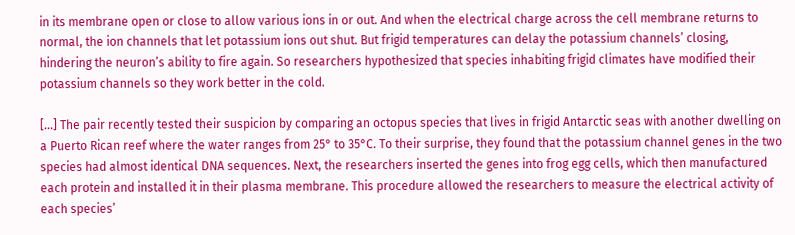in its membrane open or close to allow various ions in or out. And when the electrical charge across the cell membrane returns to normal, the ion channels that let potassium ions out shut. But frigid temperatures can delay the potassium channels’ closing, hindering the neuron’s ability to fire again. So researchers hypothesized that species inhabiting frigid climates have modified their potassium channels so they work better in the cold.

[...] The pair recently tested their suspicion by comparing an octopus species that lives in frigid Antarctic seas with another dwelling on a Puerto Rican reef where the water ranges from 25° to 35°C. To their surprise, they found that the potassium channel genes in the two species had almost identical DNA sequences. Next, the researchers inserted the genes into frog egg cells, which then manufactured each protein and installed it in their plasma membrane. This procedure allowed the researchers to measure the electrical activity of each species’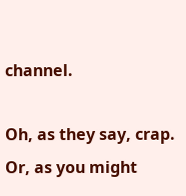channel.

Oh, as they say, crap. Or, as you might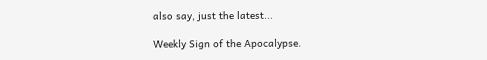also say, just the latest...

Weekly Sign of the Apocalypse.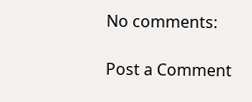No comments:

Post a Comment